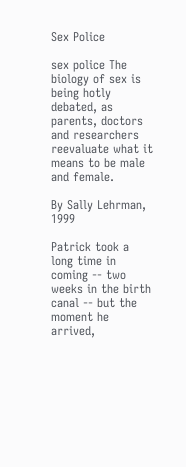Sex Police

sex police The biology of sex is being hotly debated, as parents, doctors and researchers reevaluate what it means to be male and female.

By Sally Lehrman, 1999

Patrick took a long time in coming -- two weeks in the birth canal -- but the moment he arrived,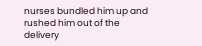nurses bundled him up and rushed him out of the delivery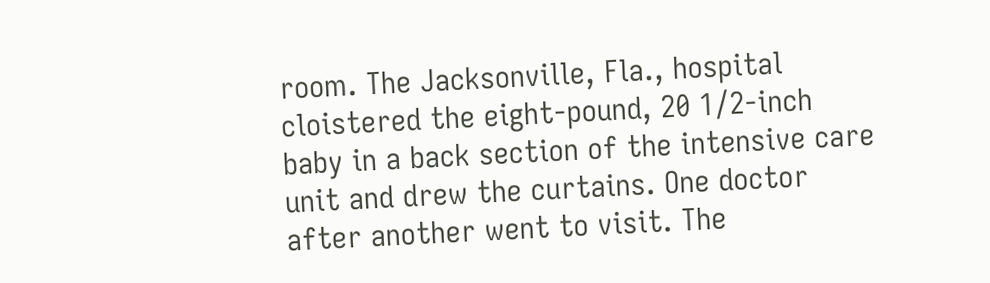room. The Jacksonville, Fla., hospital cloistered the eight-pound, 20 1/2-inch baby in a back section of the intensive care unit and drew the curtains. One doctor after another went to visit. The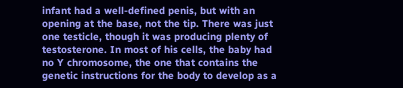infant had a well-defined penis, but with an opening at the base, not the tip. There was just one testicle, though it was producing plenty of testosterone. In most of his cells, the baby had no Y chromosome, the one that contains the genetic instructions for the body to develop as a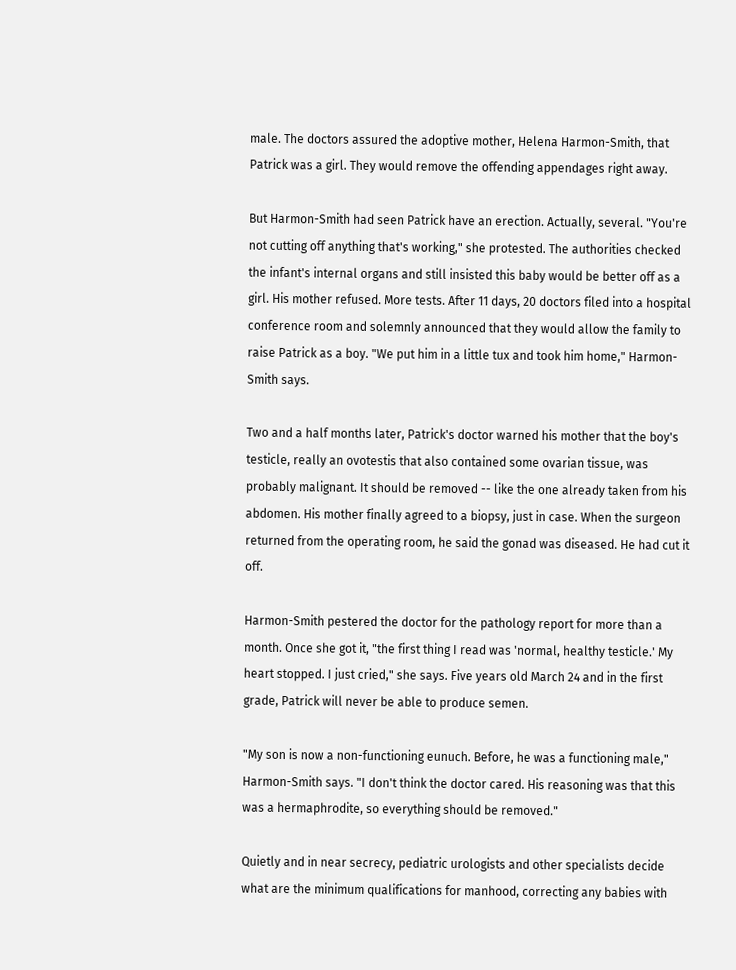male. The doctors assured the adoptive mother, Helena Harmon-Smith, that Patrick was a girl. They would remove the offending appendages right away.

But Harmon-Smith had seen Patrick have an erection. Actually, several. "You're not cutting off anything that's working," she protested. The authorities checked the infant's internal organs and still insisted this baby would be better off as a girl. His mother refused. More tests. After 11 days, 20 doctors filed into a hospital conference room and solemnly announced that they would allow the family to raise Patrick as a boy. "We put him in a little tux and took him home," Harmon-Smith says.

Two and a half months later, Patrick's doctor warned his mother that the boy's testicle, really an ovotestis that also contained some ovarian tissue, was probably malignant. It should be removed -- like the one already taken from his abdomen. His mother finally agreed to a biopsy, just in case. When the surgeon returned from the operating room, he said the gonad was diseased. He had cut it off.

Harmon-Smith pestered the doctor for the pathology report for more than a month. Once she got it, "the first thing I read was 'normal, healthy testicle.' My heart stopped. I just cried," she says. Five years old March 24 and in the first grade, Patrick will never be able to produce semen.

"My son is now a non-functioning eunuch. Before, he was a functioning male," Harmon-Smith says. "I don't think the doctor cared. His reasoning was that this was a hermaphrodite, so everything should be removed."

Quietly and in near secrecy, pediatric urologists and other specialists decide what are the minimum qualifications for manhood, correcting any babies with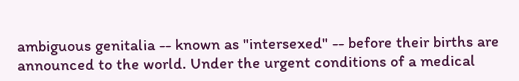ambiguous genitalia -- known as "intersexed" -- before their births are announced to the world. Under the urgent conditions of a medical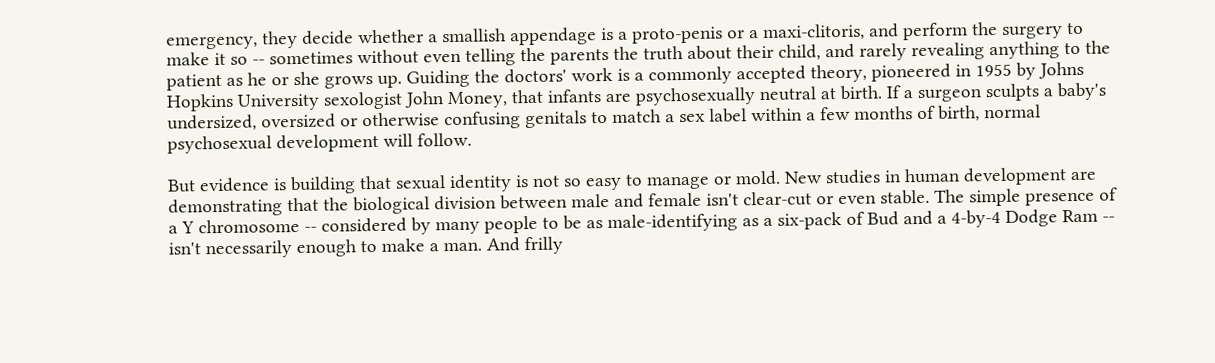emergency, they decide whether a smallish appendage is a proto-penis or a maxi-clitoris, and perform the surgery to make it so -- sometimes without even telling the parents the truth about their child, and rarely revealing anything to the patient as he or she grows up. Guiding the doctors' work is a commonly accepted theory, pioneered in 1955 by Johns Hopkins University sexologist John Money, that infants are psychosexually neutral at birth. If a surgeon sculpts a baby's undersized, oversized or otherwise confusing genitals to match a sex label within a few months of birth, normal psychosexual development will follow.

But evidence is building that sexual identity is not so easy to manage or mold. New studies in human development are demonstrating that the biological division between male and female isn't clear-cut or even stable. The simple presence of a Y chromosome -- considered by many people to be as male-identifying as a six-pack of Bud and a 4-by-4 Dodge Ram -- isn't necessarily enough to make a man. And frilly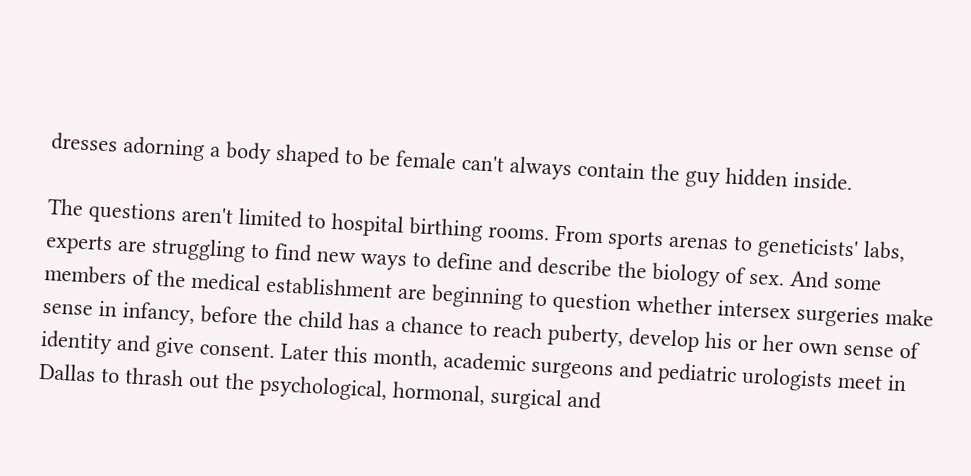dresses adorning a body shaped to be female can't always contain the guy hidden inside.

The questions aren't limited to hospital birthing rooms. From sports arenas to geneticists' labs, experts are struggling to find new ways to define and describe the biology of sex. And some members of the medical establishment are beginning to question whether intersex surgeries make sense in infancy, before the child has a chance to reach puberty, develop his or her own sense of identity and give consent. Later this month, academic surgeons and pediatric urologists meet in Dallas to thrash out the psychological, hormonal, surgical and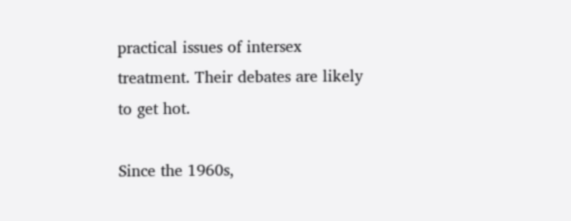practical issues of intersex treatment. Their debates are likely to get hot.

Since the 1960s,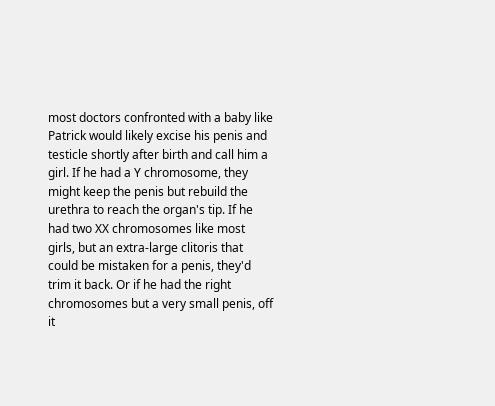most doctors confronted with a baby like Patrick would likely excise his penis and testicle shortly after birth and call him a girl. If he had a Y chromosome, they might keep the penis but rebuild the urethra to reach the organ's tip. If he had two XX chromosomes like most girls, but an extra-large clitoris that could be mistaken for a penis, they'd trim it back. Or if he had the right chromosomes but a very small penis, off it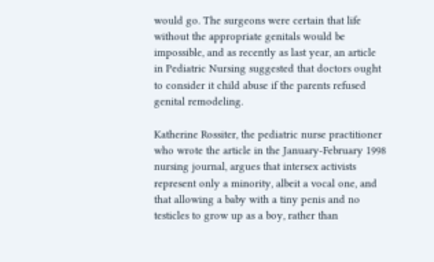would go. The surgeons were certain that life without the appropriate genitals would be impossible, and as recently as last year, an article in Pediatric Nursing suggested that doctors ought to consider it child abuse if the parents refused genital remodeling.

Katherine Rossiter, the pediatric nurse practitioner who wrote the article in the January-February 1998 nursing journal, argues that intersex activists represent only a minority, albeit a vocal one, and that allowing a baby with a tiny penis and no testicles to grow up as a boy, rather than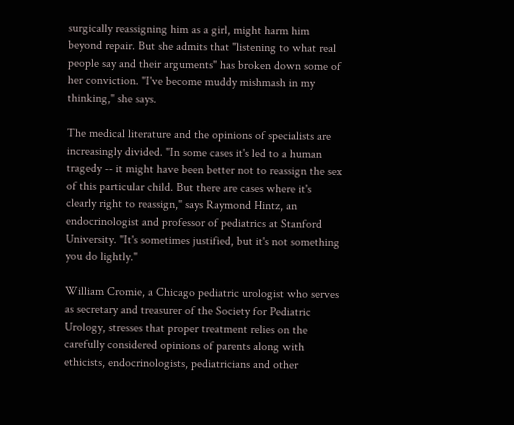surgically reassigning him as a girl, might harm him beyond repair. But she admits that "listening to what real people say and their arguments" has broken down some of her conviction. "I've become muddy mishmash in my thinking," she says.

The medical literature and the opinions of specialists are increasingly divided. "In some cases it's led to a human tragedy -- it might have been better not to reassign the sex of this particular child. But there are cases where it's clearly right to reassign," says Raymond Hintz, an endocrinologist and professor of pediatrics at Stanford University. "It's sometimes justified, but it's not something you do lightly."

William Cromie, a Chicago pediatric urologist who serves as secretary and treasurer of the Society for Pediatric Urology, stresses that proper treatment relies on the carefully considered opinions of parents along with ethicists, endocrinologists, pediatricians and other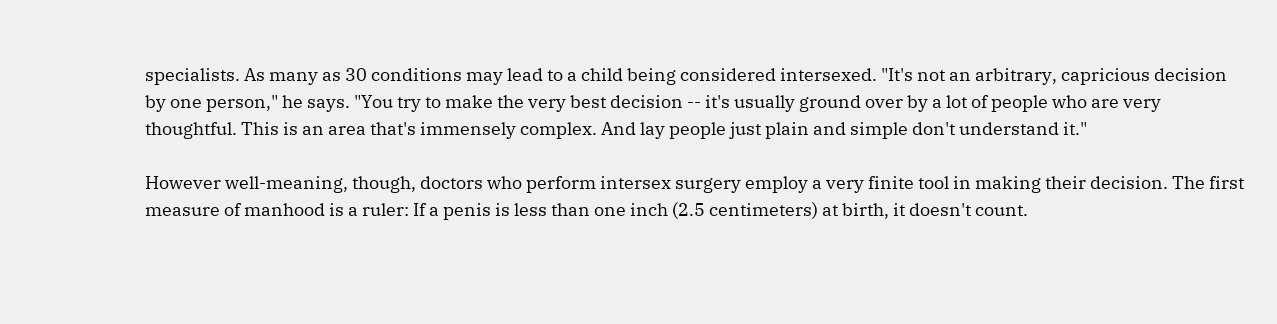specialists. As many as 30 conditions may lead to a child being considered intersexed. "It's not an arbitrary, capricious decision by one person," he says. "You try to make the very best decision -- it's usually ground over by a lot of people who are very thoughtful. This is an area that's immensely complex. And lay people just plain and simple don't understand it."

However well-meaning, though, doctors who perform intersex surgery employ a very finite tool in making their decision. The first measure of manhood is a ruler: If a penis is less than one inch (2.5 centimeters) at birth, it doesn't count.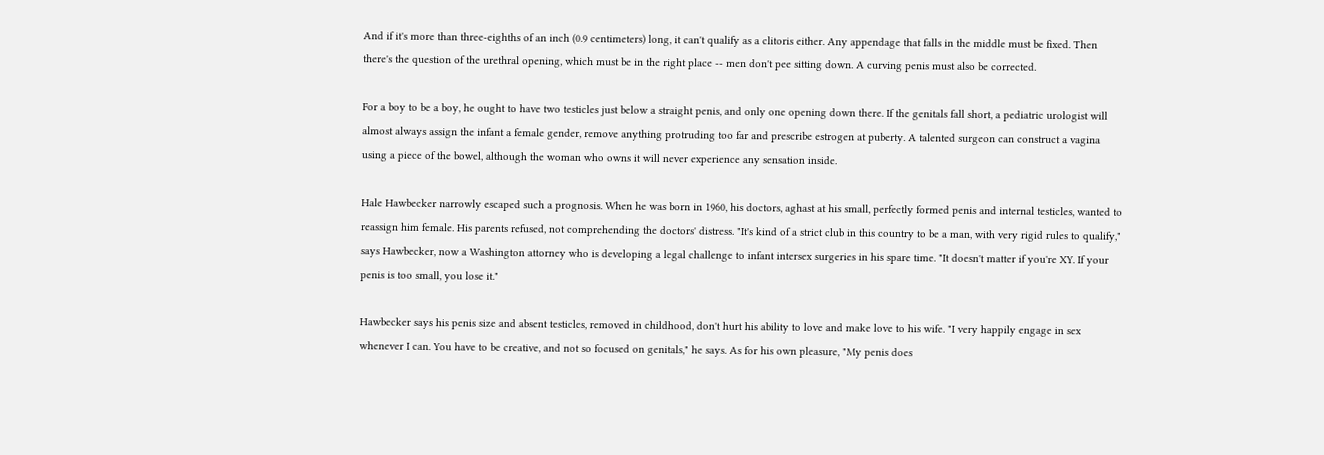And if it's more than three-eighths of an inch (0.9 centimeters) long, it can't qualify as a clitoris either. Any appendage that falls in the middle must be fixed. Then there's the question of the urethral opening, which must be in the right place -- men don't pee sitting down. A curving penis must also be corrected.

For a boy to be a boy, he ought to have two testicles just below a straight penis, and only one opening down there. If the genitals fall short, a pediatric urologist will almost always assign the infant a female gender, remove anything protruding too far and prescribe estrogen at puberty. A talented surgeon can construct a vagina using a piece of the bowel, although the woman who owns it will never experience any sensation inside.

Hale Hawbecker narrowly escaped such a prognosis. When he was born in 1960, his doctors, aghast at his small, perfectly formed penis and internal testicles, wanted to reassign him female. His parents refused, not comprehending the doctors' distress. "It's kind of a strict club in this country to be a man, with very rigid rules to qualify," says Hawbecker, now a Washington attorney who is developing a legal challenge to infant intersex surgeries in his spare time. "It doesn't matter if you're XY. If your penis is too small, you lose it."

Hawbecker says his penis size and absent testicles, removed in childhood, don't hurt his ability to love and make love to his wife. "I very happily engage in sex whenever I can. You have to be creative, and not so focused on genitals," he says. As for his own pleasure, "My penis does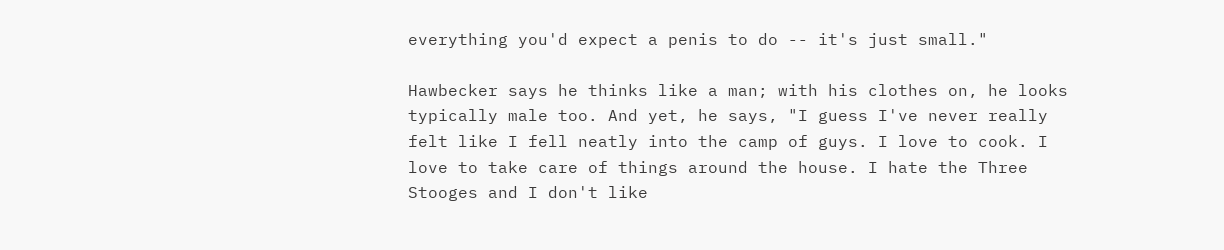everything you'd expect a penis to do -- it's just small."

Hawbecker says he thinks like a man; with his clothes on, he looks typically male too. And yet, he says, "I guess I've never really felt like I fell neatly into the camp of guys. I love to cook. I love to take care of things around the house. I hate the Three Stooges and I don't like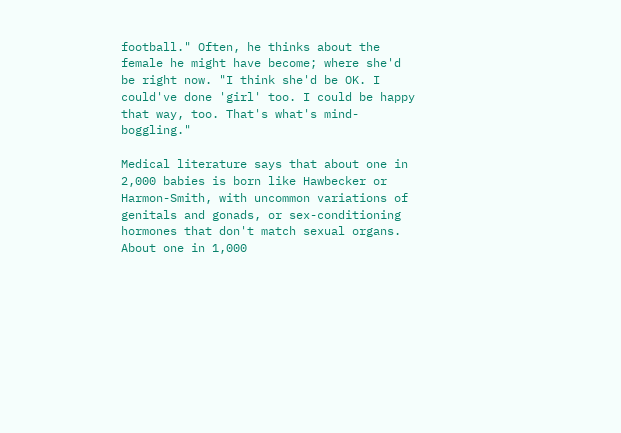football." Often, he thinks about the female he might have become; where she'd be right now. "I think she'd be OK. I could've done 'girl' too. I could be happy that way, too. That's what's mind-boggling."

Medical literature says that about one in 2,000 babies is born like Hawbecker or Harmon-Smith, with uncommon variations of genitals and gonads, or sex-conditioning hormones that don't match sexual organs. About one in 1,000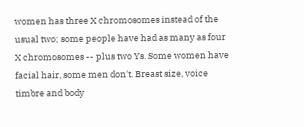women has three X chromosomes instead of the usual two; some people have had as many as four X chromosomes -- plus two Ys. Some women have facial hair, some men don't. Breast size, voice timbre and body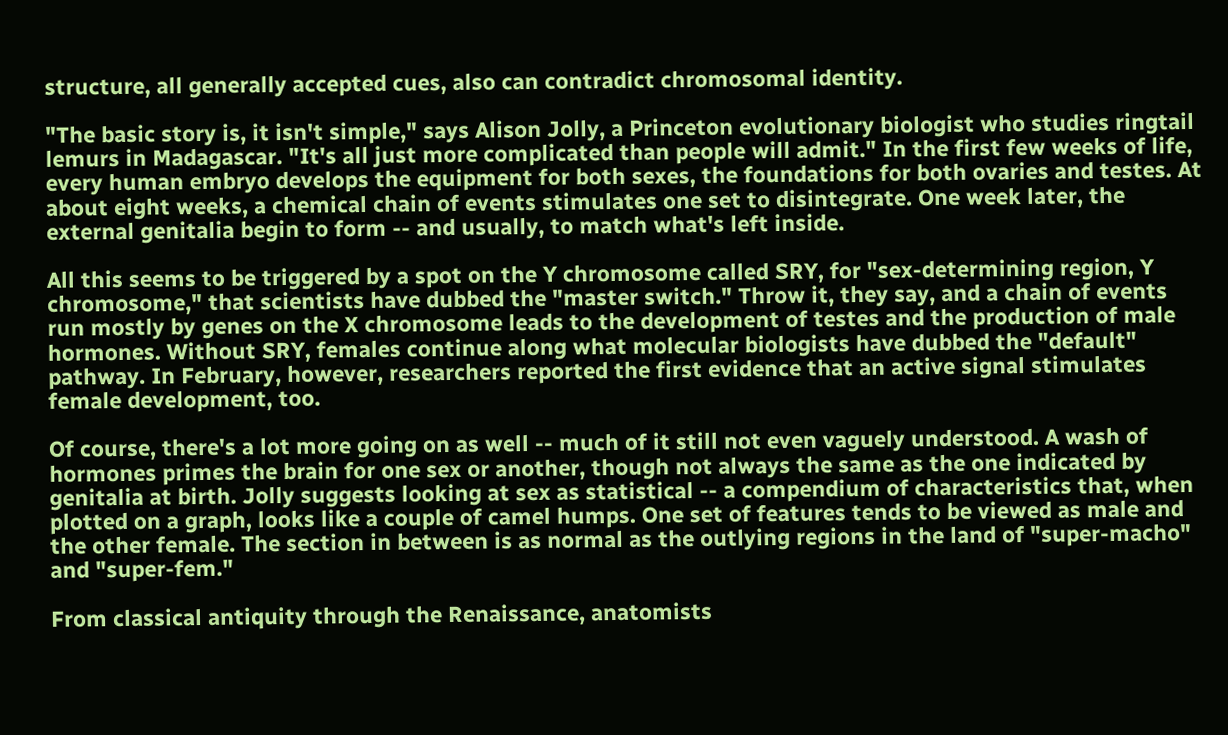structure, all generally accepted cues, also can contradict chromosomal identity.

"The basic story is, it isn't simple," says Alison Jolly, a Princeton evolutionary biologist who studies ringtail lemurs in Madagascar. "It's all just more complicated than people will admit." In the first few weeks of life, every human embryo develops the equipment for both sexes, the foundations for both ovaries and testes. At about eight weeks, a chemical chain of events stimulates one set to disintegrate. One week later, the external genitalia begin to form -- and usually, to match what's left inside.

All this seems to be triggered by a spot on the Y chromosome called SRY, for "sex-determining region, Y chromosome," that scientists have dubbed the "master switch." Throw it, they say, and a chain of events run mostly by genes on the X chromosome leads to the development of testes and the production of male hormones. Without SRY, females continue along what molecular biologists have dubbed the "default" pathway. In February, however, researchers reported the first evidence that an active signal stimulates female development, too.

Of course, there's a lot more going on as well -- much of it still not even vaguely understood. A wash of hormones primes the brain for one sex or another, though not always the same as the one indicated by genitalia at birth. Jolly suggests looking at sex as statistical -- a compendium of characteristics that, when plotted on a graph, looks like a couple of camel humps. One set of features tends to be viewed as male and the other female. The section in between is as normal as the outlying regions in the land of "super-macho" and "super-fem."

From classical antiquity through the Renaissance, anatomists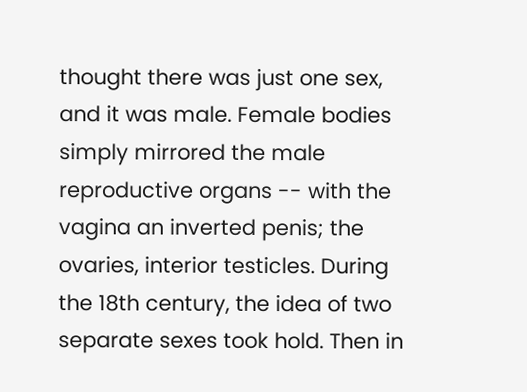thought there was just one sex, and it was male. Female bodies simply mirrored the male reproductive organs -- with the vagina an inverted penis; the ovaries, interior testicles. During the 18th century, the idea of two separate sexes took hold. Then in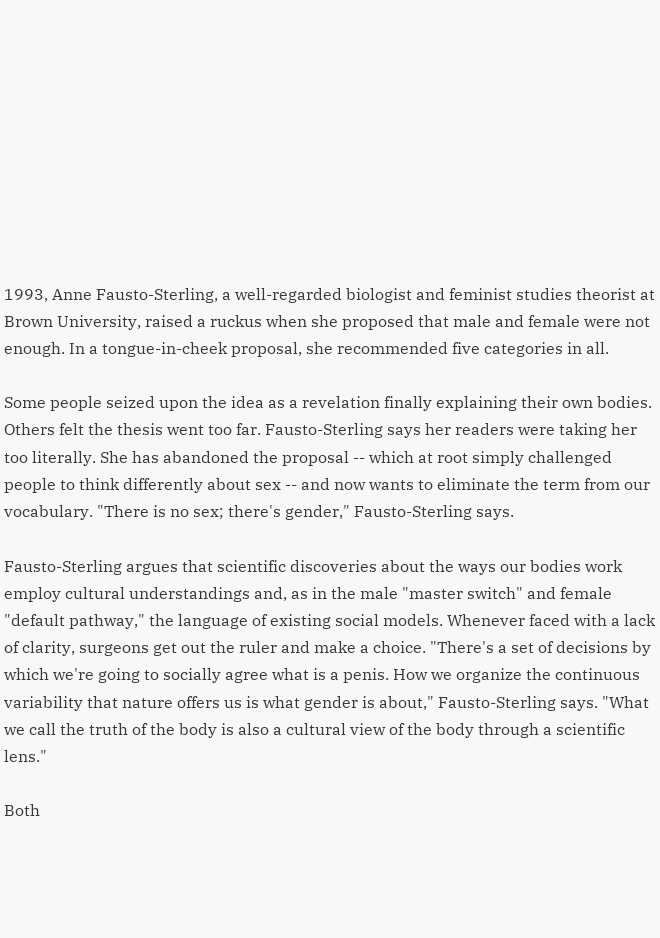1993, Anne Fausto-Sterling, a well-regarded biologist and feminist studies theorist at Brown University, raised a ruckus when she proposed that male and female were not enough. In a tongue-in-cheek proposal, she recommended five categories in all.

Some people seized upon the idea as a revelation finally explaining their own bodies. Others felt the thesis went too far. Fausto-Sterling says her readers were taking her too literally. She has abandoned the proposal -- which at root simply challenged people to think differently about sex -- and now wants to eliminate the term from our vocabulary. "There is no sex; there's gender," Fausto-Sterling says.

Fausto-Sterling argues that scientific discoveries about the ways our bodies work employ cultural understandings and, as in the male "master switch" and female "default pathway," the language of existing social models. Whenever faced with a lack of clarity, surgeons get out the ruler and make a choice. "There's a set of decisions by which we're going to socially agree what is a penis. How we organize the continuous variability that nature offers us is what gender is about," Fausto-Sterling says. "What we call the truth of the body is also a cultural view of the body through a scientific lens."

Both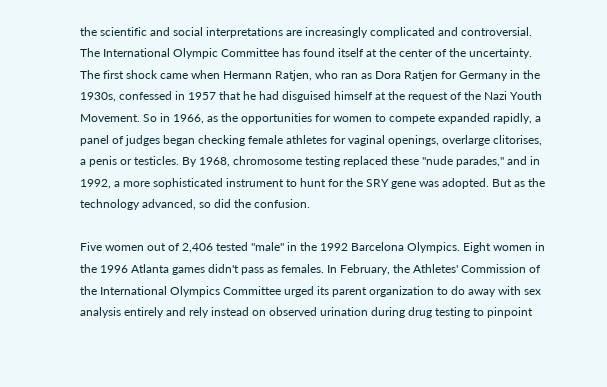the scientific and social interpretations are increasingly complicated and controversial. The International Olympic Committee has found itself at the center of the uncertainty. The first shock came when Hermann Ratjen, who ran as Dora Ratjen for Germany in the 1930s, confessed in 1957 that he had disguised himself at the request of the Nazi Youth Movement. So in 1966, as the opportunities for women to compete expanded rapidly, a panel of judges began checking female athletes for vaginal openings, overlarge clitorises, a penis or testicles. By 1968, chromosome testing replaced these "nude parades," and in 1992, a more sophisticated instrument to hunt for the SRY gene was adopted. But as the technology advanced, so did the confusion.

Five women out of 2,406 tested "male" in the 1992 Barcelona Olympics. Eight women in the 1996 Atlanta games didn't pass as females. In February, the Athletes' Commission of the International Olympics Committee urged its parent organization to do away with sex analysis entirely and rely instead on observed urination during drug testing to pinpoint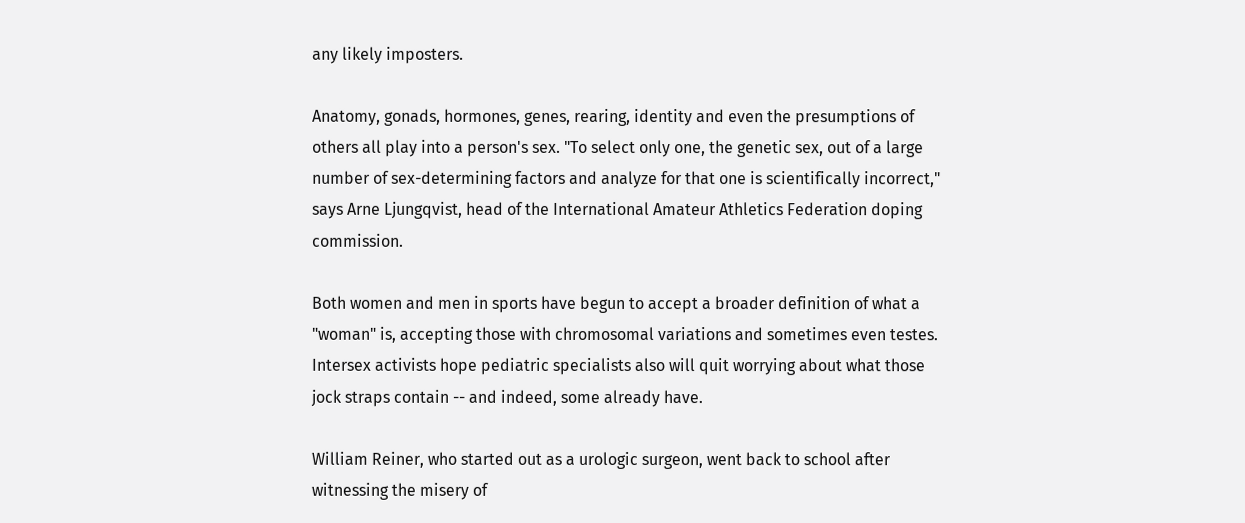any likely imposters.

Anatomy, gonads, hormones, genes, rearing, identity and even the presumptions of others all play into a person's sex. "To select only one, the genetic sex, out of a large number of sex-determining factors and analyze for that one is scientifically incorrect," says Arne Ljungqvist, head of the International Amateur Athletics Federation doping commission.

Both women and men in sports have begun to accept a broader definition of what a "woman" is, accepting those with chromosomal variations and sometimes even testes. Intersex activists hope pediatric specialists also will quit worrying about what those jock straps contain -- and indeed, some already have.

William Reiner, who started out as a urologic surgeon, went back to school after witnessing the misery of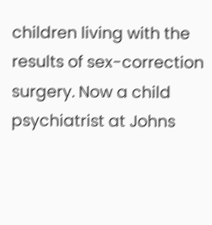children living with the results of sex-correction surgery. Now a child psychiatrist at Johns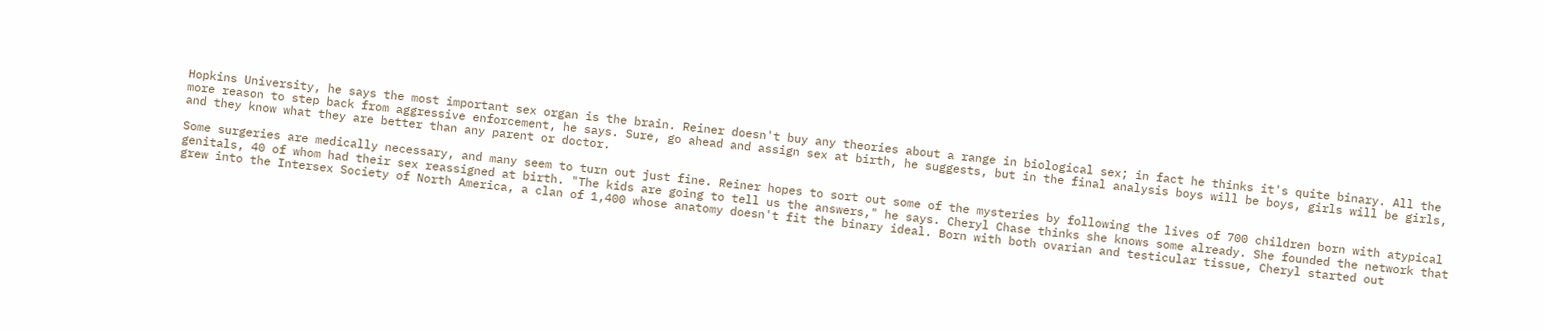Hopkins University, he says the most important sex organ is the brain. Reiner doesn't buy any theories about a range in biological sex; in fact he thinks it's quite binary. All the more reason to step back from aggressive enforcement, he says. Sure, go ahead and assign sex at birth, he suggests, but in the final analysis boys will be boys, girls will be girls, and they know what they are better than any parent or doctor.

Some surgeries are medically necessary, and many seem to turn out just fine. Reiner hopes to sort out some of the mysteries by following the lives of 700 children born with atypical genitals, 40 of whom had their sex reassigned at birth. "The kids are going to tell us the answers," he says. Cheryl Chase thinks she knows some already. She founded the network that grew into the Intersex Society of North America, a clan of 1,400 whose anatomy doesn't fit the binary ideal. Born with both ovarian and testicular tissue, Cheryl started out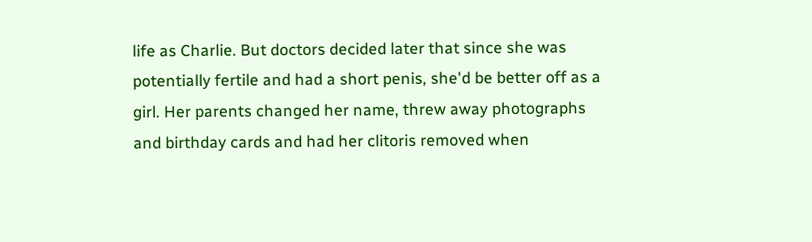life as Charlie. But doctors decided later that since she was potentially fertile and had a short penis, she'd be better off as a girl. Her parents changed her name, threw away photographs and birthday cards and had her clitoris removed when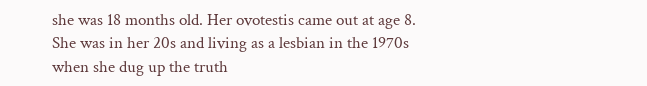she was 18 months old. Her ovotestis came out at age 8. She was in her 20s and living as a lesbian in the 1970s when she dug up the truth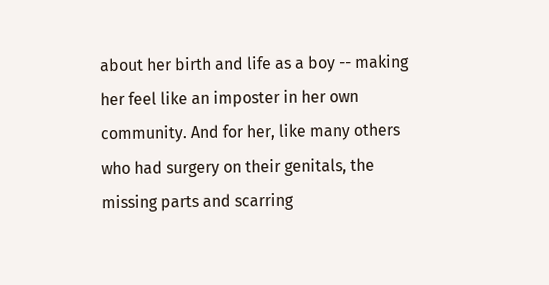about her birth and life as a boy -- making her feel like an imposter in her own community. And for her, like many others who had surgery on their genitals, the missing parts and scarring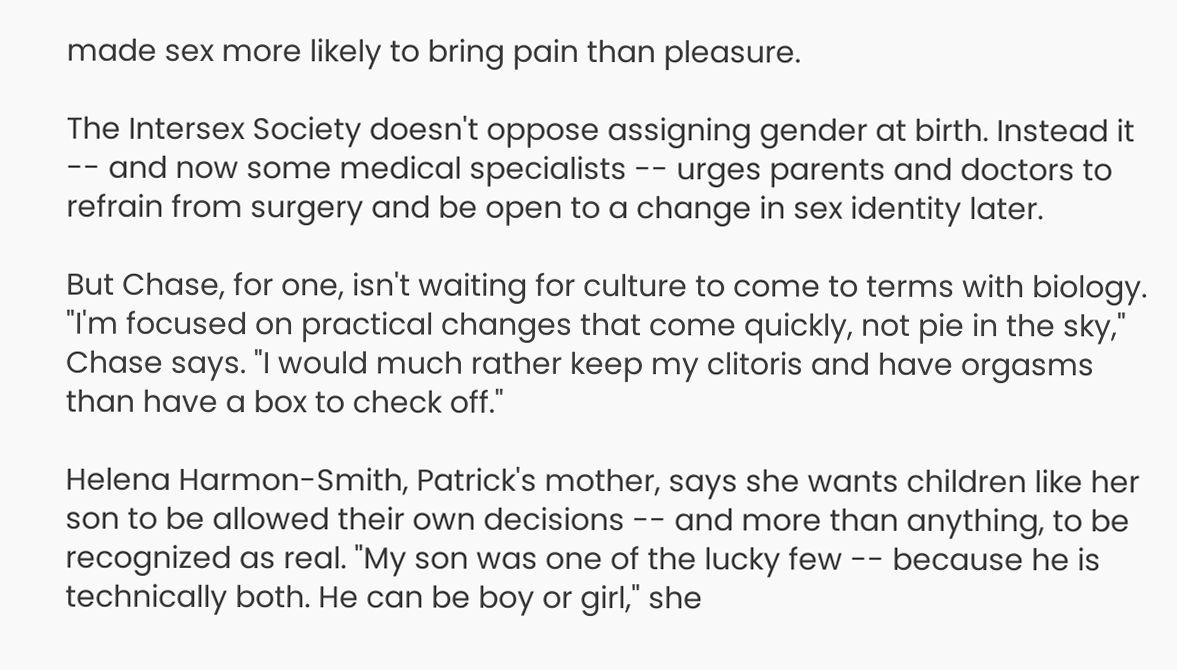made sex more likely to bring pain than pleasure.

The Intersex Society doesn't oppose assigning gender at birth. Instead it -- and now some medical specialists -- urges parents and doctors to refrain from surgery and be open to a change in sex identity later.

But Chase, for one, isn't waiting for culture to come to terms with biology. "I'm focused on practical changes that come quickly, not pie in the sky," Chase says. "I would much rather keep my clitoris and have orgasms than have a box to check off."

Helena Harmon-Smith, Patrick's mother, says she wants children like her son to be allowed their own decisions -- and more than anything, to be recognized as real. "My son was one of the lucky few -- because he is technically both. He can be boy or girl," she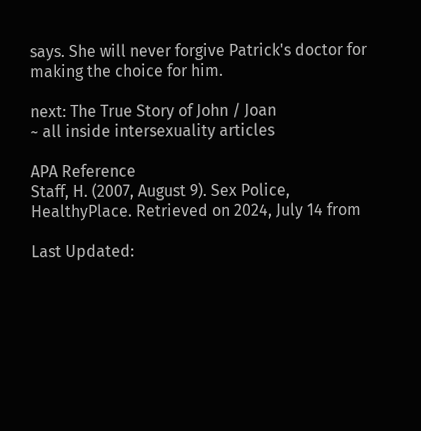says. She will never forgive Patrick's doctor for making the choice for him.

next: The True Story of John / Joan
~ all inside intersexuality articles

APA Reference
Staff, H. (2007, August 9). Sex Police, HealthyPlace. Retrieved on 2024, July 14 from

Last Updated: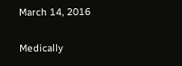March 14, 2016

Medically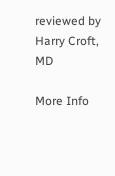reviewed by Harry Croft, MD

More Info